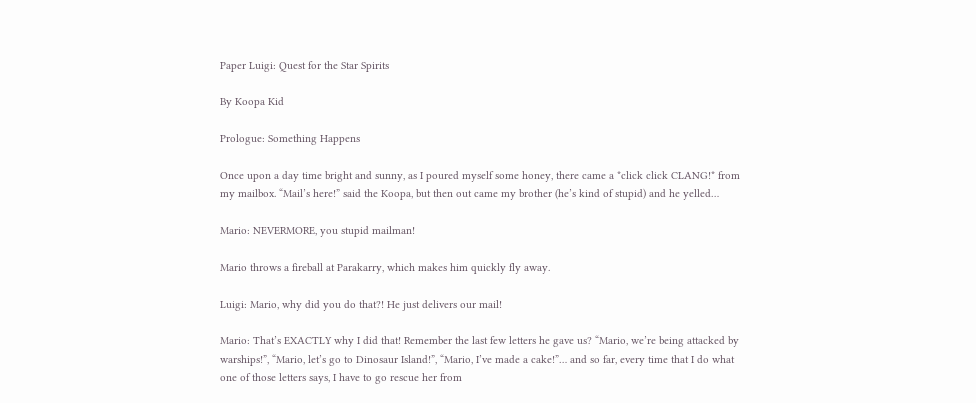Paper Luigi: Quest for the Star Spirits

By Koopa Kid

Prologue: Something Happens

Once upon a day time bright and sunny, as I poured myself some honey, there came a *click click CLANG!* from my mailbox. “Mail’s here!” said the Koopa, but then out came my brother (he’s kind of stupid) and he yelled…

Mario: NEVERMORE, you stupid mailman!

Mario throws a fireball at Parakarry, which makes him quickly fly away.

Luigi: Mario, why did you do that?! He just delivers our mail!

Mario: That’s EXACTLY why I did that! Remember the last few letters he gave us? “Mario, we’re being attacked by warships!”, “Mario, let’s go to Dinosaur Island!”, “Mario, I’ve made a cake!”… and so far, every time that I do what one of those letters says, I have to go rescue her from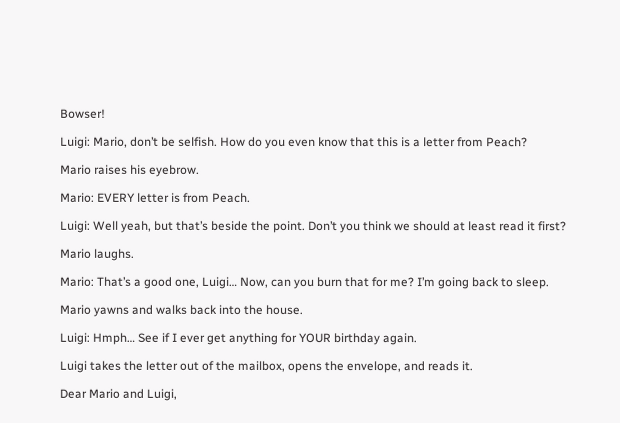Bowser!

Luigi: Mario, don’t be selfish. How do you even know that this is a letter from Peach?

Mario raises his eyebrow.

Mario: EVERY letter is from Peach.

Luigi: Well yeah, but that’s beside the point. Don’t you think we should at least read it first?

Mario laughs.

Mario: That’s a good one, Luigi… Now, can you burn that for me? I’m going back to sleep.

Mario yawns and walks back into the house.

Luigi: Hmph… See if I ever get anything for YOUR birthday again.

Luigi takes the letter out of the mailbox, opens the envelope, and reads it.

Dear Mario and Luigi,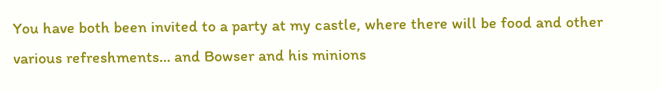You have both been invited to a party at my castle, where there will be food and other various refreshments… and Bowser and his minions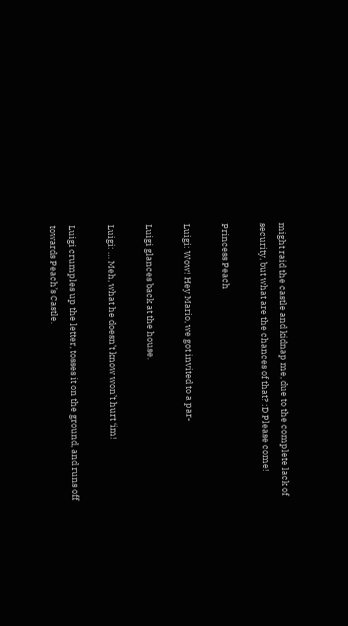might raid the castle and kidnap me, due to the complete lack of security, but what are the chances of that? :D Please come!

Princess Peach

Luigi: Wow! Hey Mario, we got invited to a par-

Luigi glances back at the house.

Luigi: … Meh, what he doesn’t know won’t hurt ‘im!

Luigi crumples up the letter, tosses it on the ground, and runs off towards Peach’s Castle.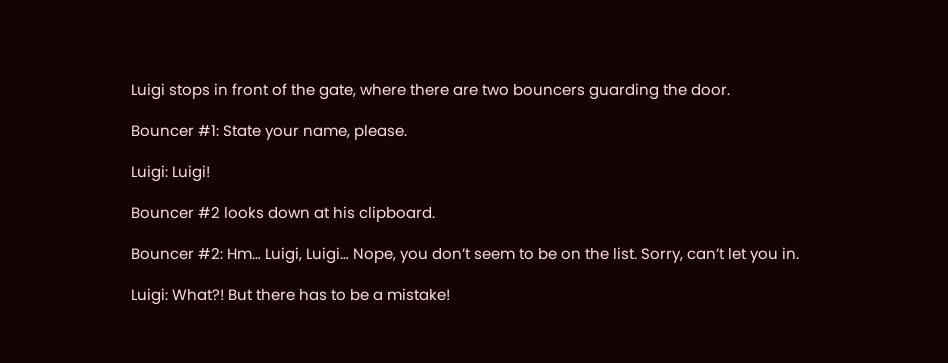Luigi stops in front of the gate, where there are two bouncers guarding the door.

Bouncer #1: State your name, please.

Luigi: Luigi!

Bouncer #2 looks down at his clipboard.

Bouncer #2: Hm… Luigi, Luigi… Nope, you don’t seem to be on the list. Sorry, can’t let you in.

Luigi: What?! But there has to be a mistake!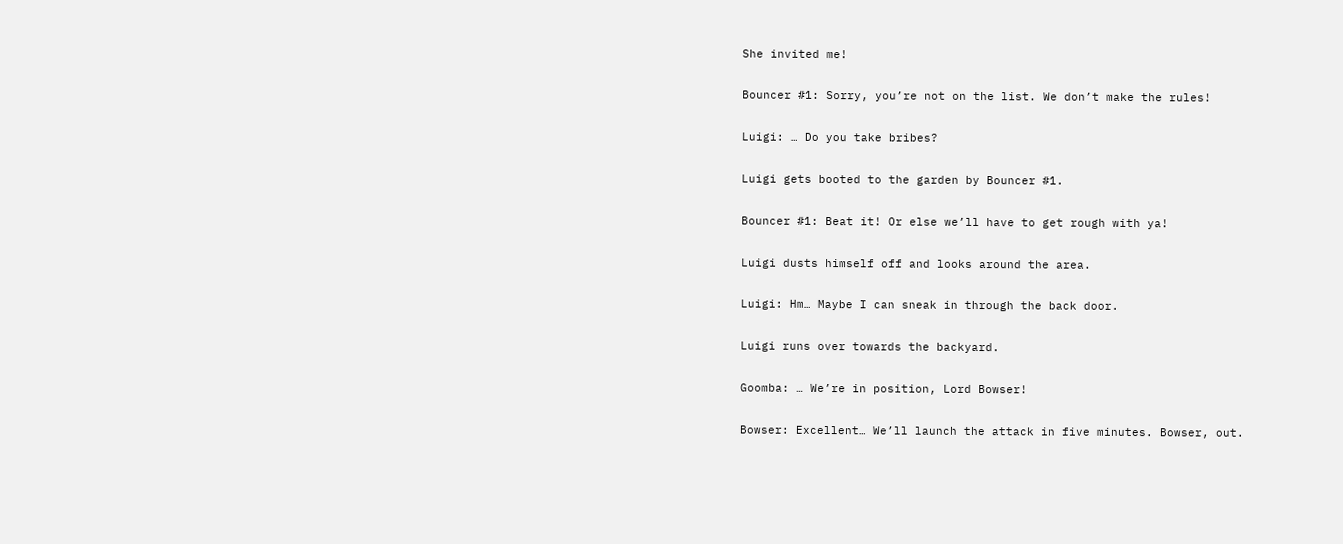She invited me!

Bouncer #1: Sorry, you’re not on the list. We don’t make the rules!

Luigi: … Do you take bribes?

Luigi gets booted to the garden by Bouncer #1.

Bouncer #1: Beat it! Or else we’ll have to get rough with ya!

Luigi dusts himself off and looks around the area.

Luigi: Hm… Maybe I can sneak in through the back door.

Luigi runs over towards the backyard.

Goomba: … We’re in position, Lord Bowser!

Bowser: Excellent… We’ll launch the attack in five minutes. Bowser, out.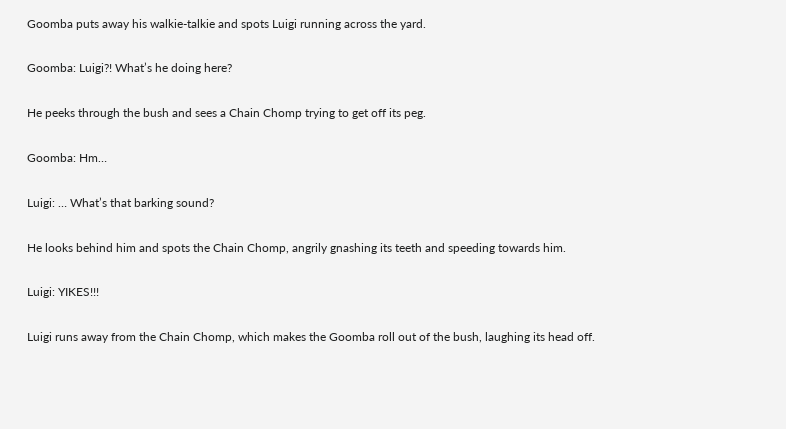Goomba puts away his walkie-talkie and spots Luigi running across the yard.

Goomba: Luigi?! What’s he doing here?

He peeks through the bush and sees a Chain Chomp trying to get off its peg.

Goomba: Hm…

Luigi: … What’s that barking sound?

He looks behind him and spots the Chain Chomp, angrily gnashing its teeth and speeding towards him.

Luigi: YIKES!!!

Luigi runs away from the Chain Chomp, which makes the Goomba roll out of the bush, laughing its head off.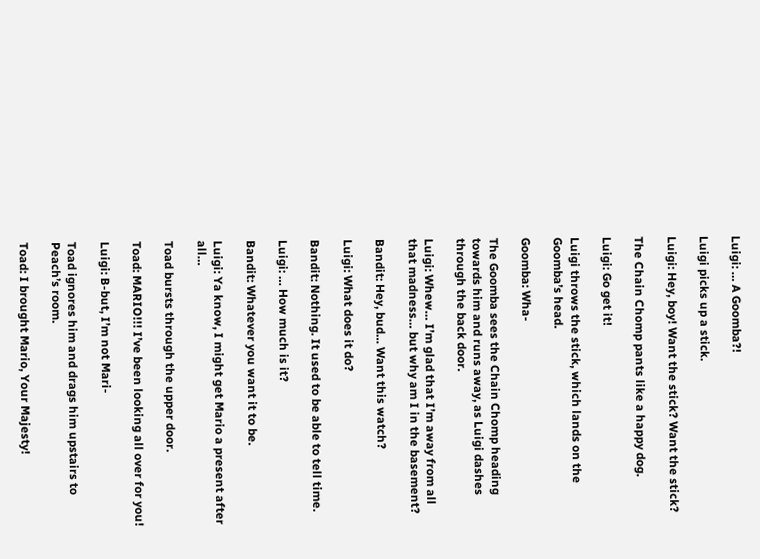Luigi: … A Goomba?!

Luigi picks up a stick.

Luigi: Hey, boy! Want the stick? Want the stick?

The Chain Chomp pants like a happy dog.

Luigi: Go get it!

Luigi throws the stick, which lands on the Goomba’s head.

Goomba: Wha-

The Goomba sees the Chain Chomp heading towards him and runs away, as Luigi dashes through the back door.

Luigi: Whew… I’m glad that I’m away from all that madness… but why am I in the basement?

Bandit: Hey, bud… Want this watch?

Luigi: What does it do?

Bandit: Nothing. It used to be able to tell time.

Luigi: … How much is it?

Bandit: Whatever you want it to be.

Luigi: Ya know, I might get Mario a present after all…

Toad bursts through the upper door.

Toad: MARIO!!! I’ve been looking all over for you!

Luigi: B-but, I’m not Mari-

Toad ignores him and drags him upstairs to Peach’s room.

Toad: I brought Mario, Your Majesty!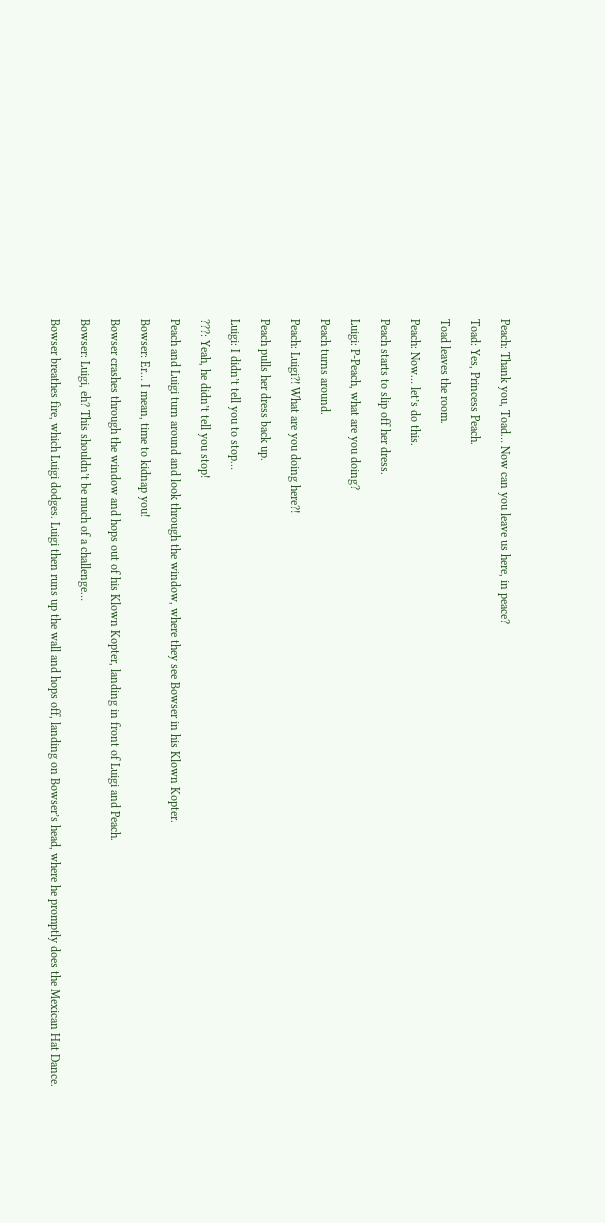Peach: Thank you, Toad… Now can you leave us here, in peace?

Toad: Yes, Princess Peach.

Toad leaves the room.

Peach: Now… let’s do this.

Peach starts to slip off her dress.

Luigi: P-Peach, what are you doing?

Peach turns around.

Peach: Luigi?! What are you doing here?!

Peach pulls her dress back up.

Luigi: I didn’t tell you to stop…

???: Yeah, he didn’t tell you stop!

Peach and Luigi turn around and look through the window, where they see Bowser in his Klown Kopter.

Bowser: Er… I mean, time to kidnap you!

Bowser crashes through the window and hops out of his Klown Kopter, landing in front of Luigi and Peach.

Bowser: Luigi, eh? This shouldn’t be much of a challenge…

Bowser breathes fire, which Luigi dodges. Luigi then runs up the wall and hops off, landing on Bowser’s head, where he promptly does the Mexican Hat Dance.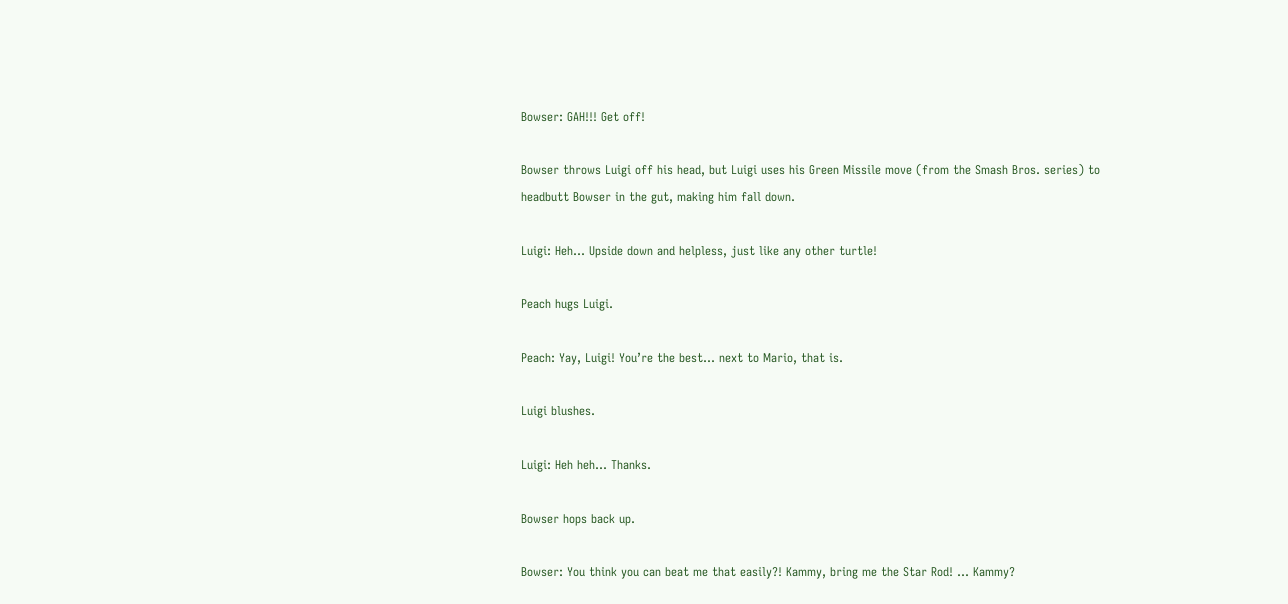Bowser: GAH!!! Get off!

Bowser throws Luigi off his head, but Luigi uses his Green Missile move (from the Smash Bros. series) to headbutt Bowser in the gut, making him fall down.

Luigi: Heh… Upside down and helpless, just like any other turtle!

Peach hugs Luigi.

Peach: Yay, Luigi! You’re the best… next to Mario, that is.

Luigi blushes.

Luigi: Heh heh… Thanks.

Bowser hops back up.

Bowser: You think you can beat me that easily?! Kammy, bring me the Star Rod! … Kammy?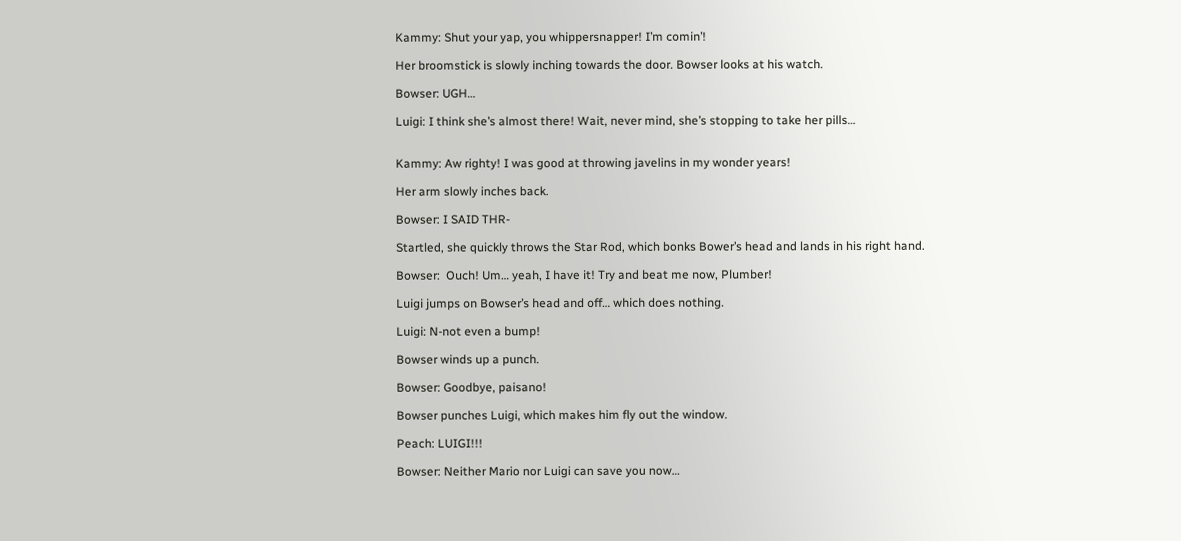Kammy: Shut your yap, you whippersnapper! I’m comin’!

Her broomstick is slowly inching towards the door. Bowser looks at his watch.

Bowser: UGH…

Luigi: I think she’s almost there! Wait, never mind, she’s stopping to take her pills…


Kammy: Aw righty! I was good at throwing javelins in my wonder years!

Her arm slowly inches back.

Bowser: I SAID THR-

Startled, she quickly throws the Star Rod, which bonks Bower’s head and lands in his right hand.

Bowser:  Ouch! Um… yeah, I have it! Try and beat me now, Plumber!

Luigi jumps on Bowser’s head and off… which does nothing.

Luigi: N-not even a bump!

Bowser winds up a punch.

Bowser: Goodbye, paisano!

Bowser punches Luigi, which makes him fly out the window.

Peach: LUIGI!!!

Bowser: Neither Mario nor Luigi can save you now…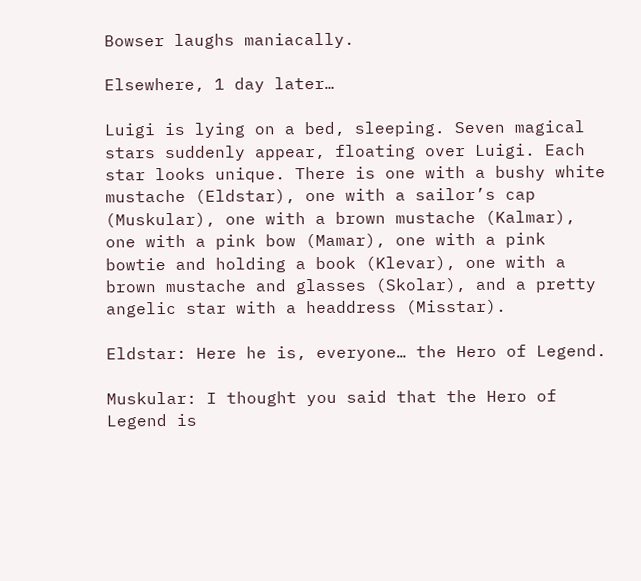Bowser laughs maniacally.

Elsewhere, 1 day later…

Luigi is lying on a bed, sleeping. Seven magical stars suddenly appear, floating over Luigi. Each star looks unique. There is one with a bushy white mustache (Eldstar), one with a sailor’s cap (Muskular), one with a brown mustache (Kalmar), one with a pink bow (Mamar), one with a pink bowtie and holding a book (Klevar), one with a brown mustache and glasses (Skolar), and a pretty angelic star with a headdress (Misstar).

Eldstar: Here he is, everyone… the Hero of Legend.

Muskular: I thought you said that the Hero of Legend is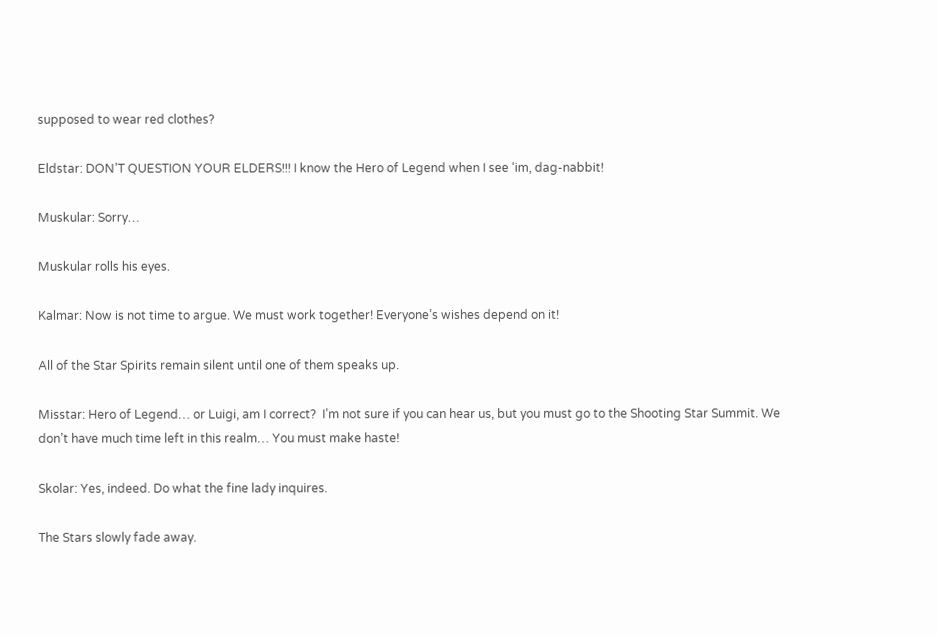supposed to wear red clothes?

Eldstar: DON’T QUESTION YOUR ELDERS!!! I know the Hero of Legend when I see ‘im, dag-nabbit!

Muskular: Sorry…

Muskular rolls his eyes.

Kalmar: Now is not time to argue. We must work together! Everyone’s wishes depend on it!

All of the Star Spirits remain silent until one of them speaks up.

Misstar: Hero of Legend… or Luigi, am I correct?  I’m not sure if you can hear us, but you must go to the Shooting Star Summit. We don’t have much time left in this realm… You must make haste!

Skolar: Yes, indeed. Do what the fine lady inquires.

The Stars slowly fade away.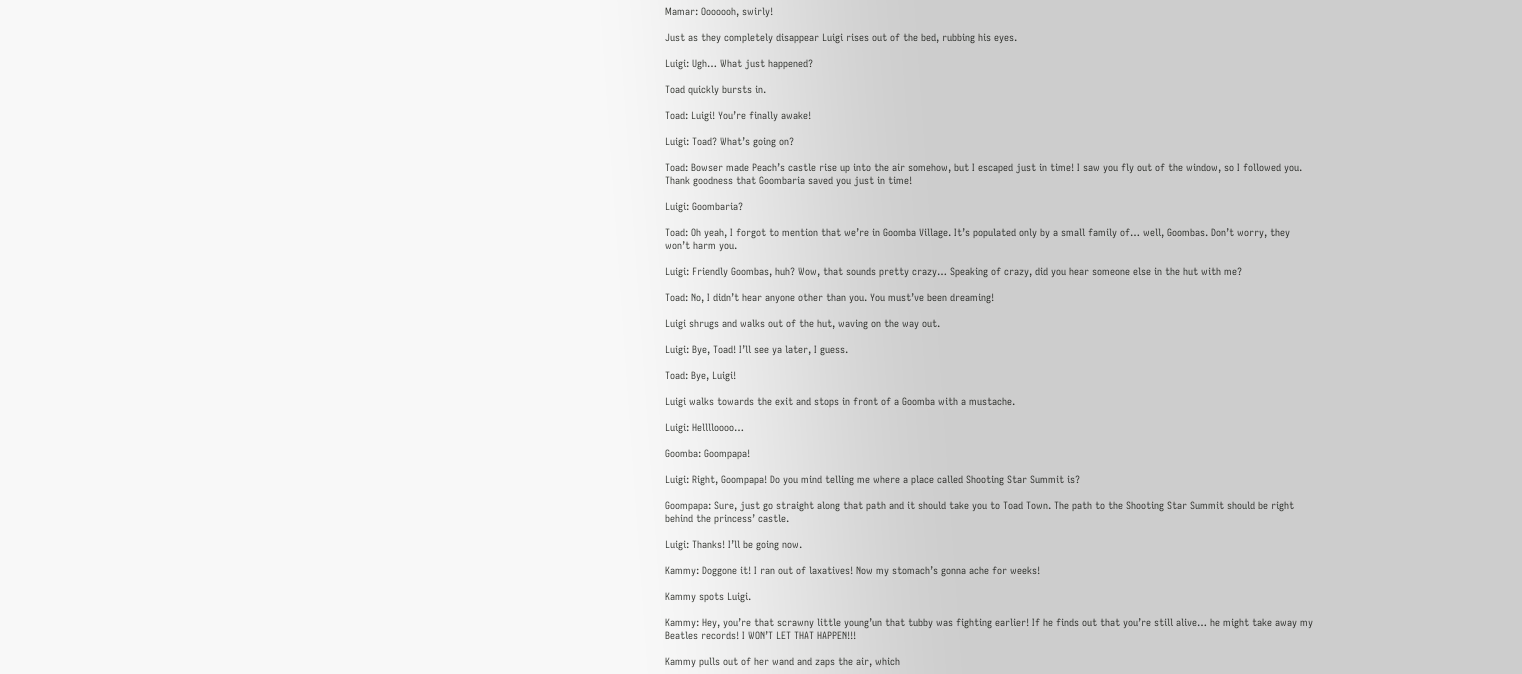Mamar: Ooooooh, swirly!

Just as they completely disappear Luigi rises out of the bed, rubbing his eyes.

Luigi: Ugh… What just happened?

Toad quickly bursts in.

Toad: Luigi! You’re finally awake!

Luigi: Toad? What’s going on?

Toad: Bowser made Peach’s castle rise up into the air somehow, but I escaped just in time! I saw you fly out of the window, so I followed you. Thank goodness that Goombaria saved you just in time!

Luigi: Goombaria?

Toad: Oh yeah, I forgot to mention that we’re in Goomba Village. It’s populated only by a small family of… well, Goombas. Don’t worry, they won’t harm you.

Luigi: Friendly Goombas, huh? Wow, that sounds pretty crazy… Speaking of crazy, did you hear someone else in the hut with me?

Toad: No, I didn’t hear anyone other than you. You must’ve been dreaming!

Luigi shrugs and walks out of the hut, waving on the way out.

Luigi: Bye, Toad! I’ll see ya later, I guess.

Toad: Bye, Luigi!

Luigi walks towards the exit and stops in front of a Goomba with a mustache.

Luigi: Helllloooo…

Goomba: Goompapa!

Luigi: Right, Goompapa! Do you mind telling me where a place called Shooting Star Summit is?

Goompapa: Sure, just go straight along that path and it should take you to Toad Town. The path to the Shooting Star Summit should be right behind the princess’ castle.

Luigi: Thanks! I’ll be going now.

Kammy: Doggone it! I ran out of laxatives! Now my stomach’s gonna ache for weeks!

Kammy spots Luigi.

Kammy: Hey, you’re that scrawny little young’un that tubby was fighting earlier! If he finds out that you’re still alive… he might take away my Beatles records! I WON’T LET THAT HAPPEN!!!

Kammy pulls out of her wand and zaps the air, which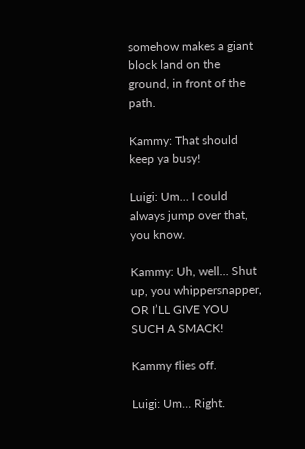somehow makes a giant block land on the ground, in front of the path.

Kammy: That should keep ya busy!

Luigi: Um… I could always jump over that, you know.

Kammy: Uh, well… Shut up, you whippersnapper, OR I’LL GIVE YOU SUCH A SMACK!

Kammy flies off.

Luigi: Um… Right.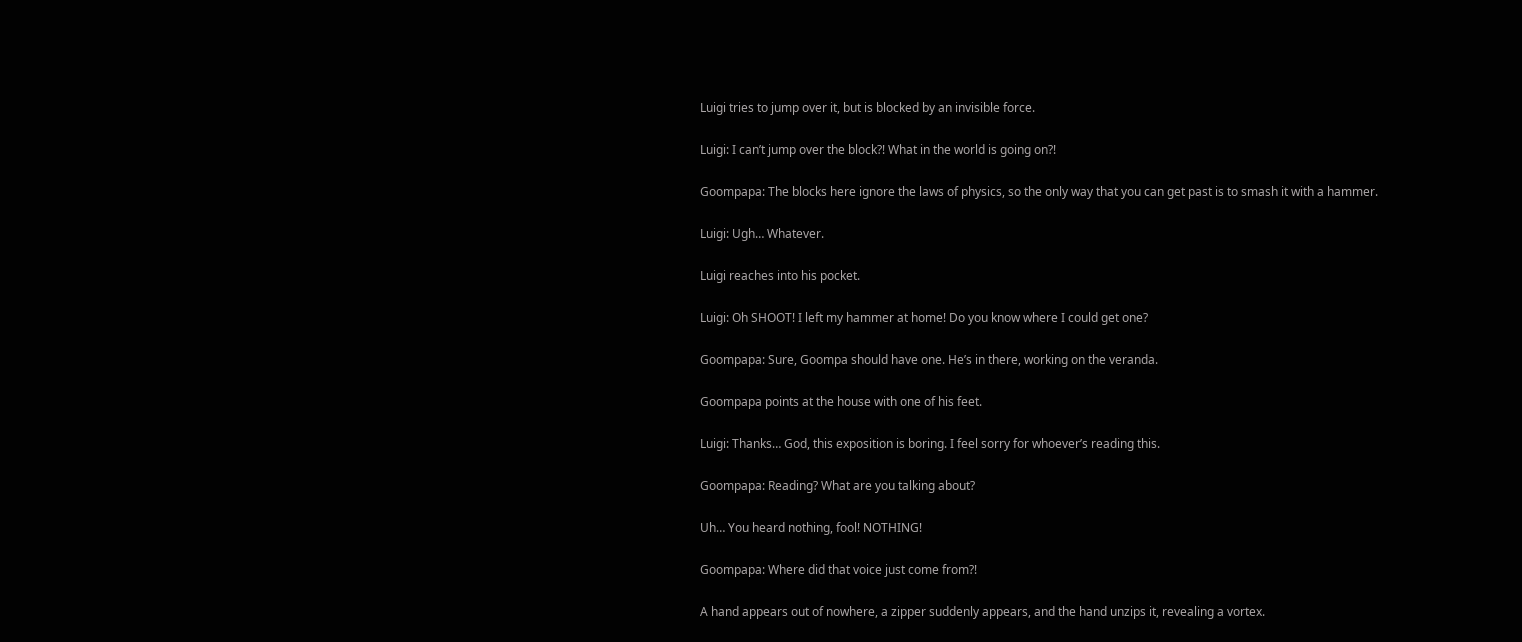Luigi tries to jump over it, but is blocked by an invisible force.

Luigi: I can’t jump over the block?! What in the world is going on?!

Goompapa: The blocks here ignore the laws of physics, so the only way that you can get past is to smash it with a hammer.

Luigi: Ugh… Whatever.

Luigi reaches into his pocket.

Luigi: Oh SHOOT! I left my hammer at home! Do you know where I could get one?

Goompapa: Sure, Goompa should have one. He’s in there, working on the veranda.

Goompapa points at the house with one of his feet.

Luigi: Thanks… God, this exposition is boring. I feel sorry for whoever’s reading this.

Goompapa: Reading? What are you talking about?

Uh… You heard nothing, fool! NOTHING!

Goompapa: Where did that voice just come from?!

A hand appears out of nowhere, a zipper suddenly appears, and the hand unzips it, revealing a vortex.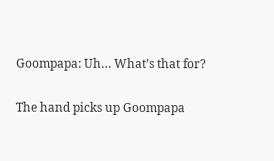Goompapa: Uh… What’s that for?

The hand picks up Goompapa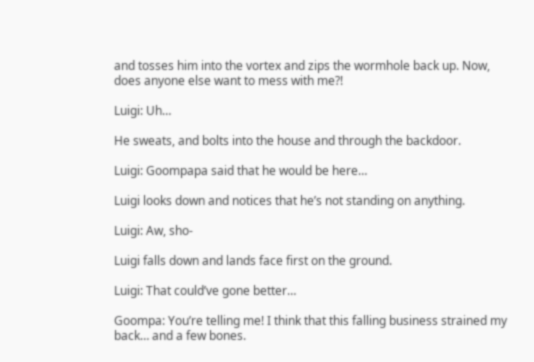and tosses him into the vortex and zips the wormhole back up. Now, does anyone else want to mess with me?!

Luigi: Uh…

He sweats, and bolts into the house and through the backdoor.

Luigi: Goompapa said that he would be here…

Luigi looks down and notices that he’s not standing on anything.

Luigi: Aw, sho-

Luigi falls down and lands face first on the ground.

Luigi: That could’ve gone better…

Goompa: You’re telling me! I think that this falling business strained my back… and a few bones.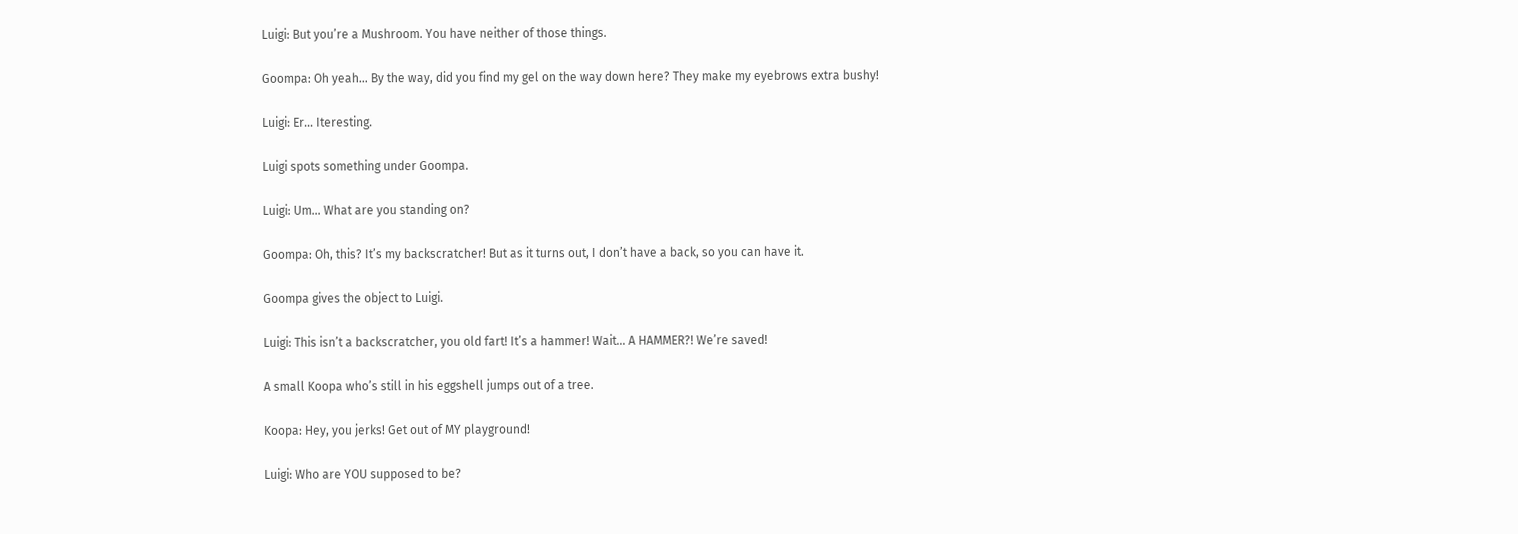Luigi: But you’re a Mushroom. You have neither of those things.

Goompa: Oh yeah… By the way, did you find my gel on the way down here? They make my eyebrows extra bushy!

Luigi: Er… Iteresting.

Luigi spots something under Goompa.

Luigi: Um… What are you standing on?

Goompa: Oh, this? It’s my backscratcher! But as it turns out, I don’t have a back, so you can have it.

Goompa gives the object to Luigi.

Luigi: This isn’t a backscratcher, you old fart! It’s a hammer! Wait… A HAMMER?! We’re saved!

A small Koopa who’s still in his eggshell jumps out of a tree.

Koopa: Hey, you jerks! Get out of MY playground!

Luigi: Who are YOU supposed to be?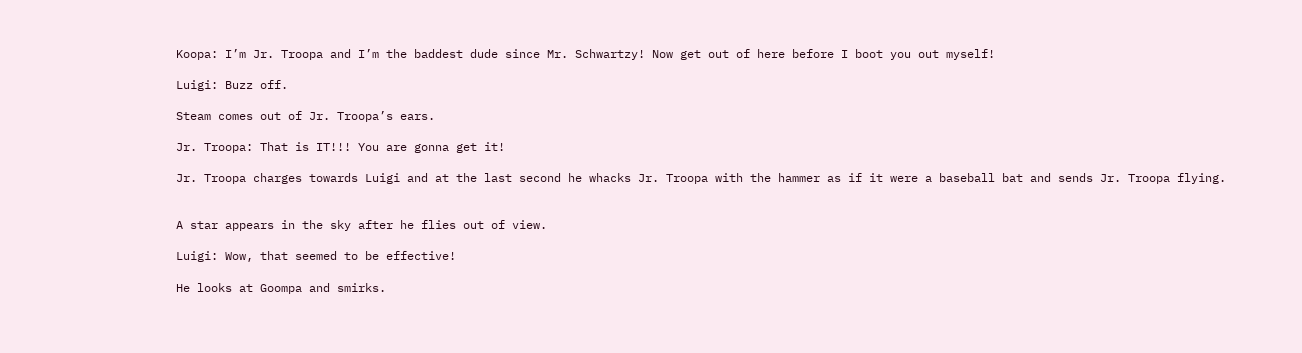Koopa: I’m Jr. Troopa and I’m the baddest dude since Mr. Schwartzy! Now get out of here before I boot you out myself!

Luigi: Buzz off.

Steam comes out of Jr. Troopa’s ears.

Jr. Troopa: That is IT!!! You are gonna get it!

Jr. Troopa charges towards Luigi and at the last second he whacks Jr. Troopa with the hammer as if it were a baseball bat and sends Jr. Troopa flying.


A star appears in the sky after he flies out of view.

Luigi: Wow, that seemed to be effective!

He looks at Goompa and smirks.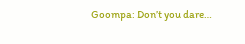Goompa: Don’t you dare…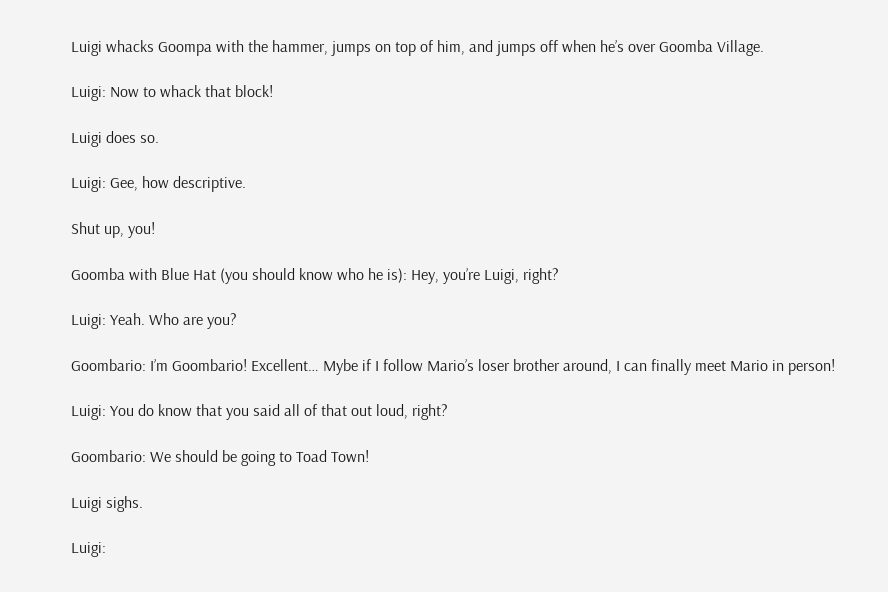Luigi whacks Goompa with the hammer, jumps on top of him, and jumps off when he’s over Goomba Village.

Luigi: Now to whack that block!

Luigi does so.

Luigi: Gee, how descriptive.

Shut up, you!

Goomba with Blue Hat (you should know who he is): Hey, you’re Luigi, right?

Luigi: Yeah. Who are you?

Goombario: I’m Goombario! Excellent… Mybe if I follow Mario’s loser brother around, I can finally meet Mario in person!

Luigi: You do know that you said all of that out loud, right?

Goombario: We should be going to Toad Town!

Luigi sighs.

Luigi: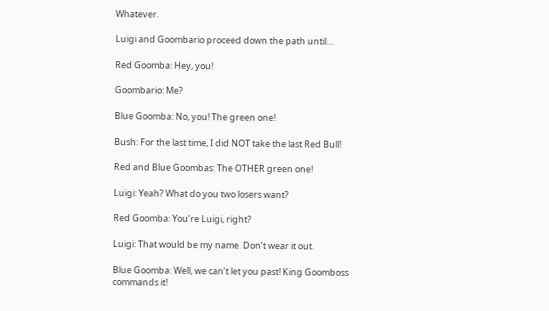Whatever.

Luigi and Goombario proceed down the path until…

Red Goomba: Hey, you!

Goombario: Me?

Blue Goomba: No, you! The green one!

Bush: For the last time, I did NOT take the last Red Bull!

Red and Blue Goombas: The OTHER green one!

Luigi: Yeah? What do you two losers want?

Red Goomba: You’re Luigi, right?

Luigi: That would be my name. Don’t wear it out.

Blue Goomba: Well, we can’t let you past! King Goomboss commands it!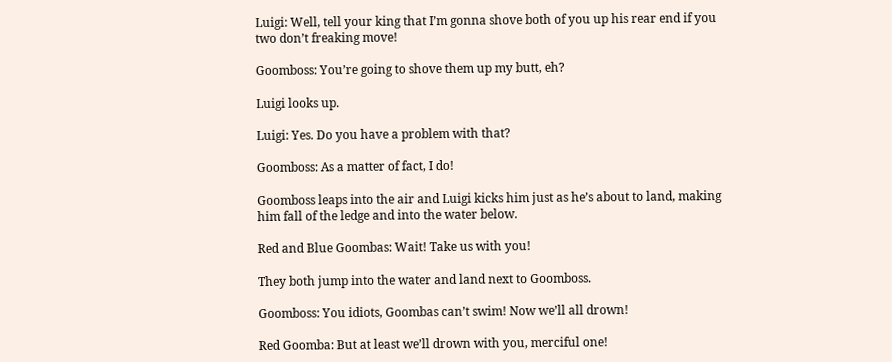Luigi: Well, tell your king that I’m gonna shove both of you up his rear end if you two don’t freaking move!

Goomboss: You’re going to shove them up my butt, eh?

Luigi looks up.

Luigi: Yes. Do you have a problem with that?

Goomboss: As a matter of fact, I do!

Goomboss leaps into the air and Luigi kicks him just as he’s about to land, making him fall of the ledge and into the water below.

Red and Blue Goombas: Wait! Take us with you!

They both jump into the water and land next to Goomboss.

Goomboss: You idiots, Goombas can’t swim! Now we’ll all drown!

Red Goomba: But at least we’ll drown with you, merciful one!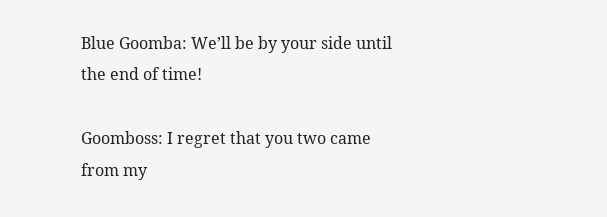Blue Goomba: We’ll be by your side until the end of time!

Goomboss: I regret that you two came from my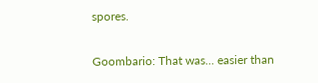spores.

Goombario: That was... easier than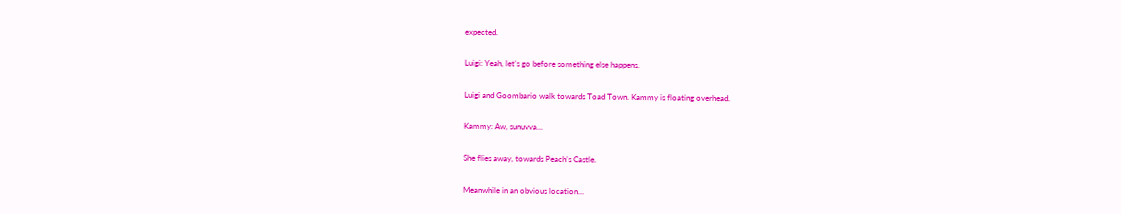expected.

Luigi: Yeah, let’s go before something else happens.

Luigi and Goombario walk towards Toad Town. Kammy is floating overhead.

Kammy: Aw, sunuvva…

She flies away, towards Peach’s Castle.

Meanwhile in an obvious location…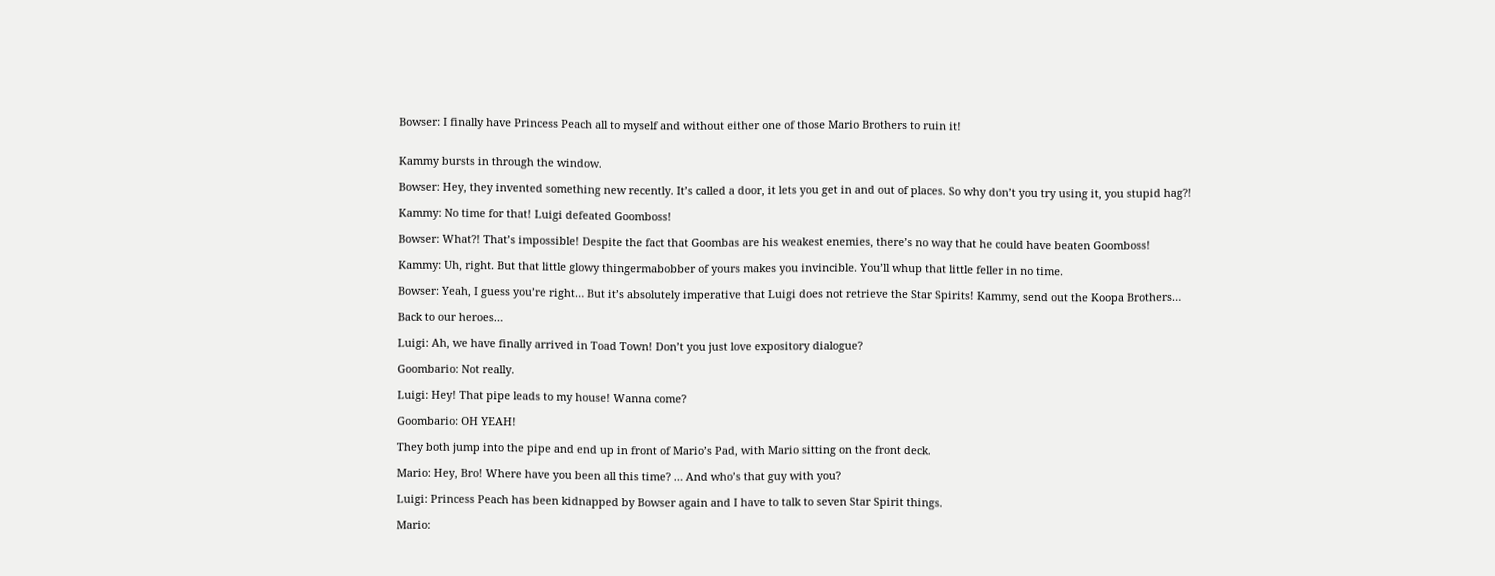Bowser: I finally have Princess Peach all to myself and without either one of those Mario Brothers to ruin it!


Kammy bursts in through the window.

Bowser: Hey, they invented something new recently. It’s called a door, it lets you get in and out of places. So why don’t you try using it, you stupid hag?!

Kammy: No time for that! Luigi defeated Goomboss!

Bowser: What?! That’s impossible! Despite the fact that Goombas are his weakest enemies, there’s no way that he could have beaten Goomboss!

Kammy: Uh, right. But that little glowy thingermabobber of yours makes you invincible. You’ll whup that little feller in no time.

Bowser: Yeah, I guess you’re right… But it’s absolutely imperative that Luigi does not retrieve the Star Spirits! Kammy, send out the Koopa Brothers…

Back to our heroes…

Luigi: Ah, we have finally arrived in Toad Town! Don’t you just love expository dialogue?

Goombario: Not really.

Luigi: Hey! That pipe leads to my house! Wanna come?

Goombario: OH YEAH!

They both jump into the pipe and end up in front of Mario’s Pad, with Mario sitting on the front deck.

Mario: Hey, Bro! Where have you been all this time? … And who’s that guy with you?

Luigi: Princess Peach has been kidnapped by Bowser again and I have to talk to seven Star Spirit things.

Mario: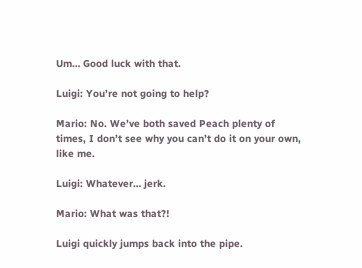Um… Good luck with that.

Luigi: You’re not going to help?

Mario: No. We’ve both saved Peach plenty of times, I don’t see why you can’t do it on your own, like me.

Luigi: Whatever… jerk.

Mario: What was that?!

Luigi quickly jumps back into the pipe.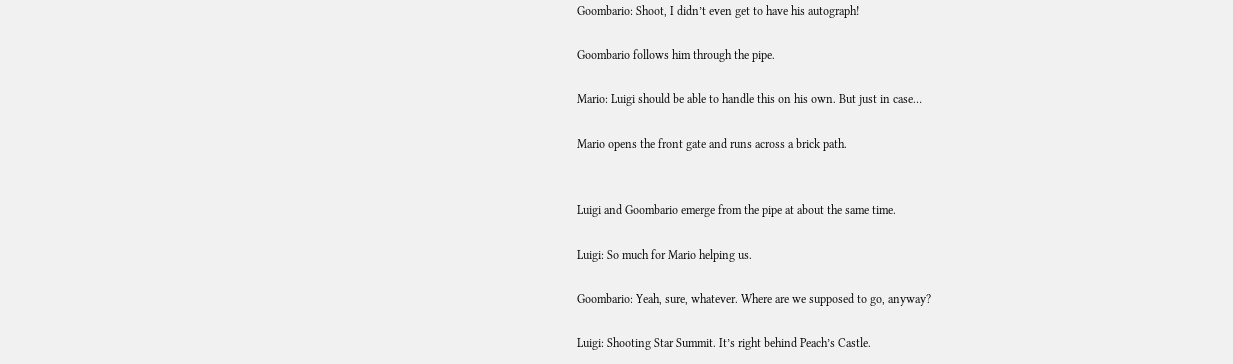Goombario: Shoot, I didn’t even get to have his autograph!

Goombario follows him through the pipe.

Mario: Luigi should be able to handle this on his own. But just in case…

Mario opens the front gate and runs across a brick path.


Luigi and Goombario emerge from the pipe at about the same time.

Luigi: So much for Mario helping us.

Goombario: Yeah, sure, whatever. Where are we supposed to go, anyway?

Luigi: Shooting Star Summit. It’s right behind Peach’s Castle.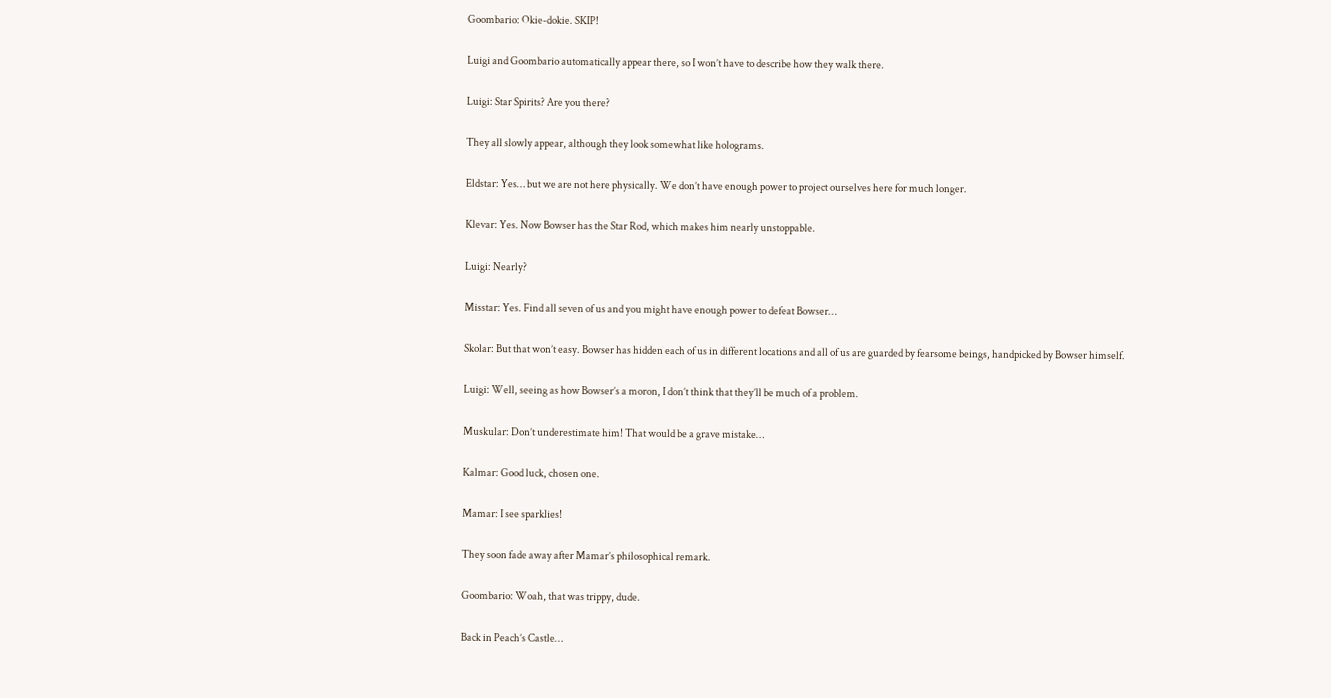Goombario: Okie-dokie. SKIP!

Luigi and Goombario automatically appear there, so I won’t have to describe how they walk there.

Luigi: Star Spirits? Are you there?

They all slowly appear, although they look somewhat like holograms.

Eldstar: Yes… but we are not here physically. We don’t have enough power to project ourselves here for much longer.

Klevar: Yes. Now Bowser has the Star Rod, which makes him nearly unstoppable.

Luigi: Nearly?

Misstar: Yes. Find all seven of us and you might have enough power to defeat Bowser…

Skolar: But that won’t easy. Bowser has hidden each of us in different locations and all of us are guarded by fearsome beings, handpicked by Bowser himself.

Luigi: Well, seeing as how Bowser’s a moron, I don’t think that they’ll be much of a problem.

Muskular: Don’t underestimate him! That would be a grave mistake…

Kalmar: Good luck, chosen one.

Mamar: I see sparklies!

They soon fade away after Mamar’s philosophical remark.

Goombario: Woah, that was trippy, dude.

Back in Peach’s Castle…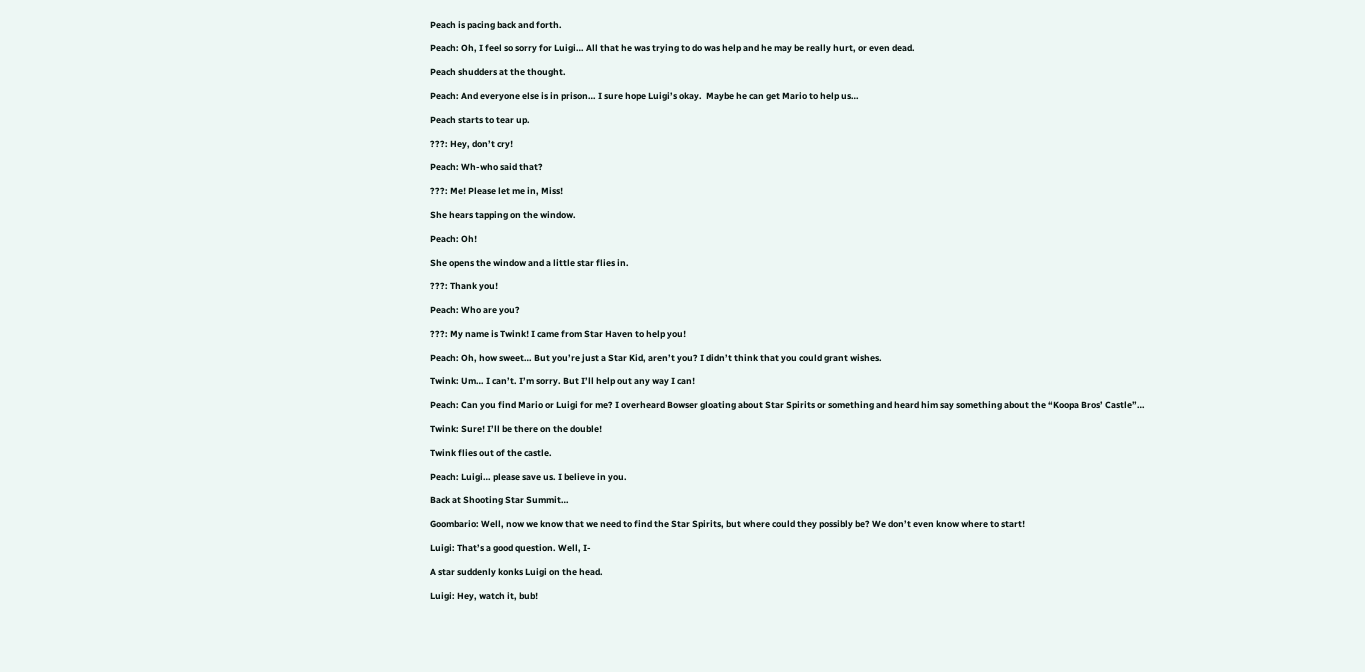Peach is pacing back and forth.

Peach: Oh, I feel so sorry for Luigi… All that he was trying to do was help and he may be really hurt, or even dead.

Peach shudders at the thought.

Peach: And everyone else is in prison… I sure hope Luigi’s okay.  Maybe he can get Mario to help us…

Peach starts to tear up.

???: Hey, don’t cry!

Peach: Wh-who said that?

???: Me! Please let me in, Miss!

She hears tapping on the window.

Peach: Oh!

She opens the window and a little star flies in.

???: Thank you!

Peach: Who are you?

???: My name is Twink! I came from Star Haven to help you!

Peach: Oh, how sweet… But you’re just a Star Kid, aren’t you? I didn’t think that you could grant wishes.

Twink: Um… I can’t. I’m sorry. But I’ll help out any way I can!

Peach: Can you find Mario or Luigi for me? I overheard Bowser gloating about Star Spirits or something and heard him say something about the “Koopa Bros’ Castle”…

Twink: Sure! I’ll be there on the double!

Twink flies out of the castle.

Peach: Luigi… please save us. I believe in you.

Back at Shooting Star Summit…

Goombario: Well, now we know that we need to find the Star Spirits, but where could they possibly be? We don’t even know where to start!

Luigi: That’s a good question. Well, I-

A star suddenly konks Luigi on the head.

Luigi: Hey, watch it, bub!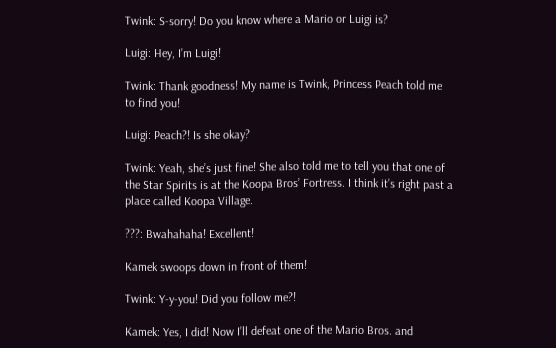Twink: S-sorry! Do you know where a Mario or Luigi is?

Luigi: Hey, I’m Luigi!

Twink: Thank goodness! My name is Twink, Princess Peach told me to find you!

Luigi: Peach?! Is she okay?

Twink: Yeah, she’s just fine! She also told me to tell you that one of the Star Spirits is at the Koopa Bros’ Fortress. I think it’s right past a place called Koopa Village.

???: Bwahahaha! Excellent!

Kamek swoops down in front of them!

Twink: Y-y-you! Did you follow me?!

Kamek: Yes, I did! Now I’ll defeat one of the Mario Bros. and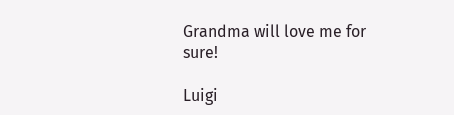Grandma will love me for sure!

Luigi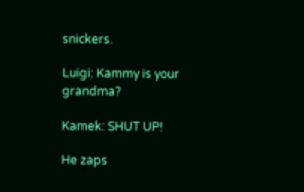snickers.

Luigi: Kammy is your grandma?

Kamek: SHUT UP!

He zaps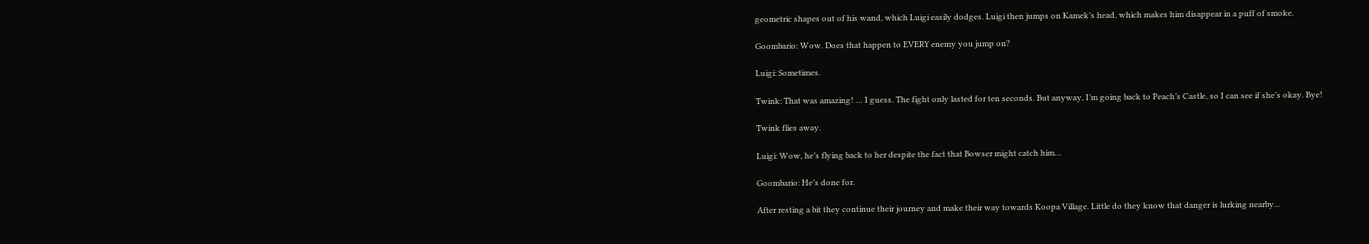geometric shapes out of his wand, which Luigi easily dodges. Luigi then jumps on Kamek’s head, which makes him disappear in a puff of smoke.

Goombario: Wow. Does that happen to EVERY enemy you jump on?

Luigi: Sometimes.

Twink: That was amazing! … I guess. The fight only lasted for ten seconds. But anyway, I’m going back to Peach’s Castle, so I can see if she’s okay. Bye!

Twink flies away.

Luigi: Wow, he’s flying back to her despite the fact that Bowser might catch him…

Goombario: He’s done for.

After resting a bit they continue their journey and make their way towards Koopa Village. Little do they know that danger is lurking nearby...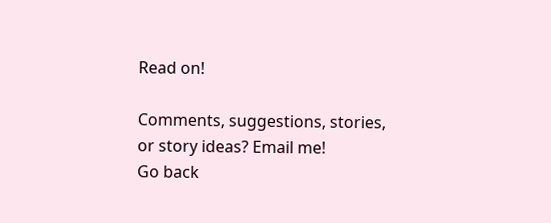Read on!

Comments, suggestions, stories, or story ideas? Email me!
Go back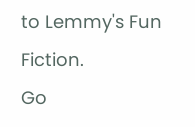to Lemmy's Fun Fiction.
Go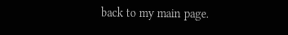back to my main page.